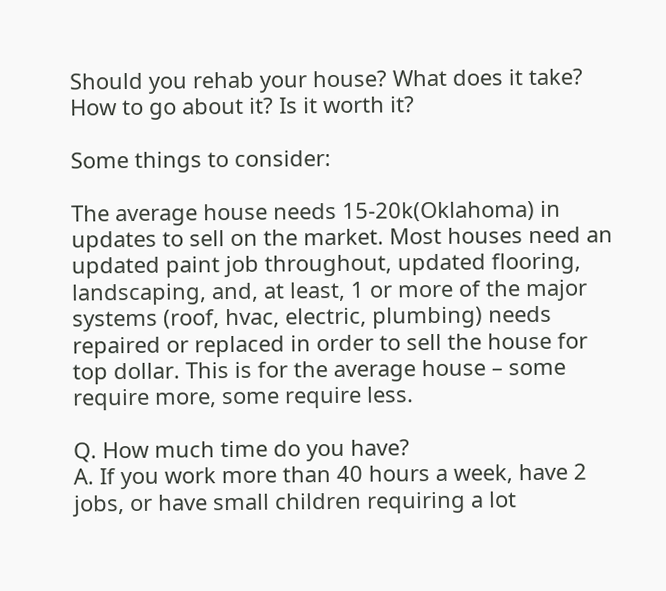Should you rehab your house? What does it take? How to go about it? Is it worth it?

Some things to consider:

The average house needs 15-20k(Oklahoma) in updates to sell on the market. Most houses need an updated paint job throughout, updated flooring, landscaping, and, at least, 1 or more of the major systems (roof, hvac, electric, plumbing) needs repaired or replaced in order to sell the house for top dollar. This is for the average house – some require more, some require less.

Q. How much time do you have?
A. If you work more than 40 hours a week, have 2 jobs, or have small children requiring a lot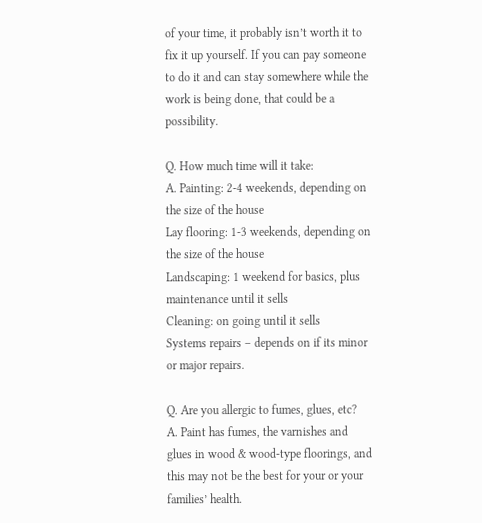of your time, it probably isn’t worth it to fix it up yourself. If you can pay someone to do it and can stay somewhere while the work is being done, that could be a possibility.

Q. How much time will it take:
A. Painting: 2-4 weekends, depending on the size of the house
Lay flooring: 1-3 weekends, depending on the size of the house
Landscaping: 1 weekend for basics, plus maintenance until it sells
Cleaning: on going until it sells
Systems repairs – depends on if its minor or major repairs.

Q. Are you allergic to fumes, glues, etc?
A. Paint has fumes, the varnishes and glues in wood & wood-type floorings, and this may not be the best for your or your families’ health.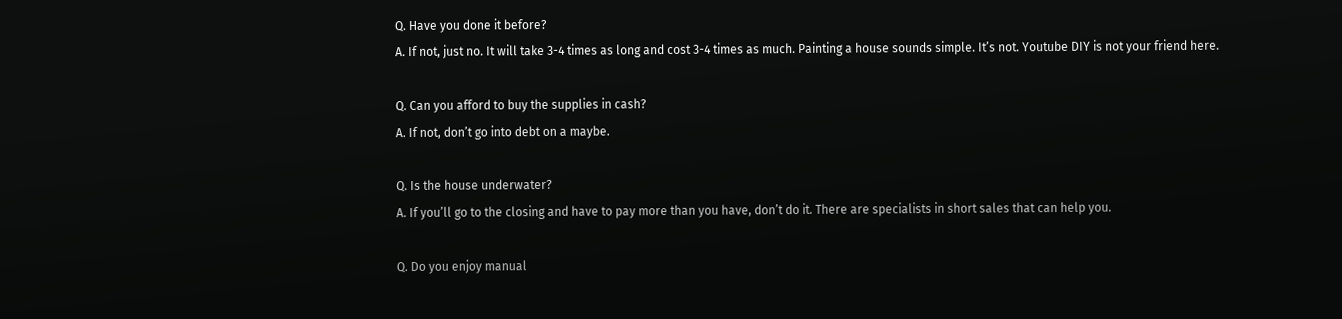Q. Have you done it before?
A. If not, just no. It will take 3-4 times as long and cost 3-4 times as much. Painting a house sounds simple. It’s not. Youtube DIY is not your friend here.

Q. Can you afford to buy the supplies in cash?
A. If not, don’t go into debt on a maybe.

Q. Is the house underwater?
A. If you’ll go to the closing and have to pay more than you have, don’t do it. There are specialists in short sales that can help you.

Q. Do you enjoy manual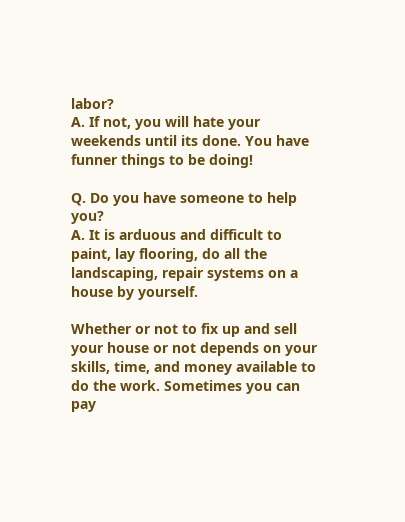labor?
A. If not, you will hate your weekends until its done. You have funner things to be doing!

Q. Do you have someone to help you?
A. It is arduous and difficult to paint, lay flooring, do all the landscaping, repair systems on a house by yourself.

Whether or not to fix up and sell your house or not depends on your skills, time, and money available to do the work. Sometimes you can pay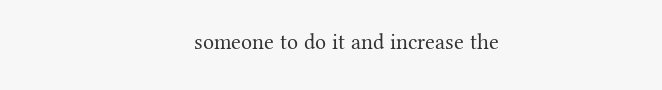someone to do it and increase the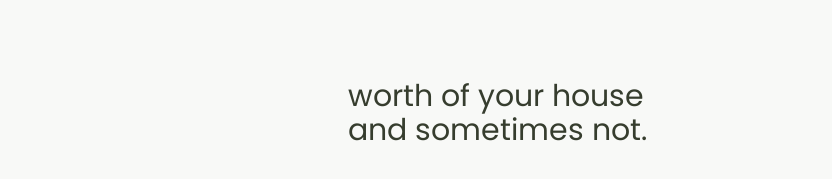worth of your house and sometimes not.